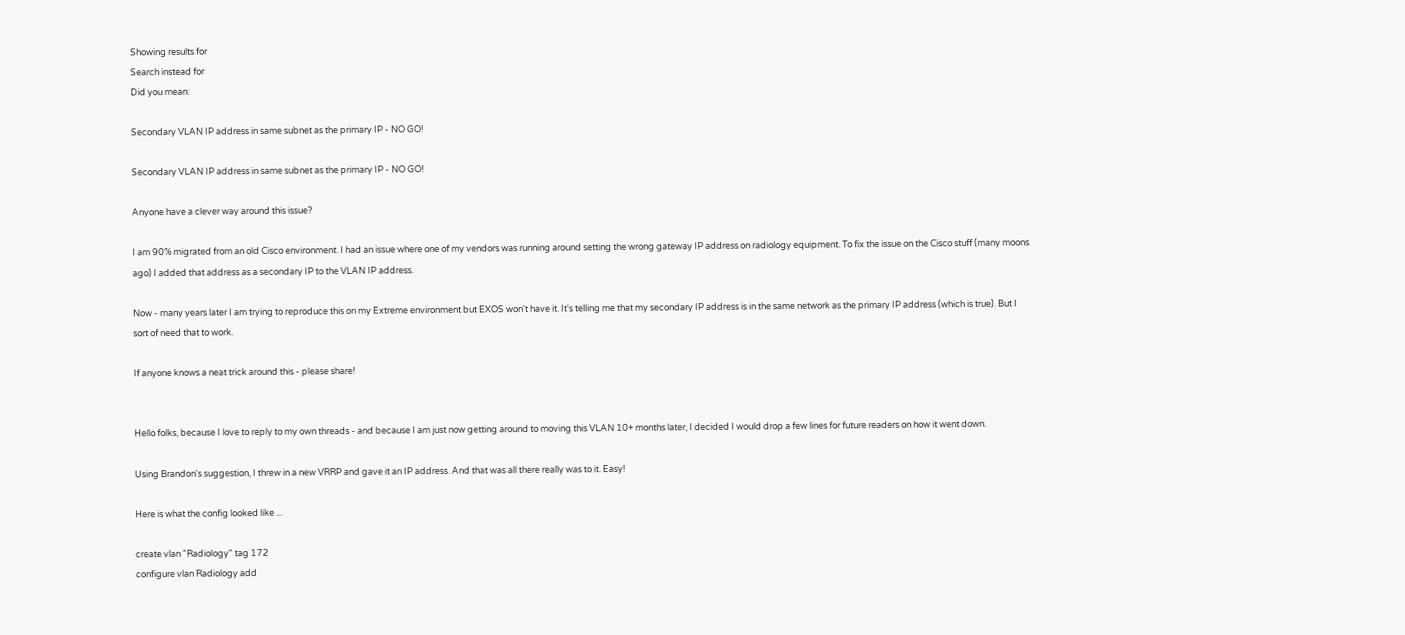Showing results for
Search instead for
Did you mean:

Secondary VLAN IP address in same subnet as the primary IP - NO GO!

Secondary VLAN IP address in same subnet as the primary IP - NO GO!

Anyone have a clever way around this issue?

I am 90% migrated from an old Cisco environment. I had an issue where one of my vendors was running around setting the wrong gateway IP address on radiology equipment. To fix the issue on the Cisco stuff (many moons ago) I added that address as a secondary IP to the VLAN IP address.

Now - many years later I am trying to reproduce this on my Extreme environment but EXOS won't have it. It's telling me that my secondary IP address is in the same network as the primary IP address (which is true). But I sort of need that to work.

If anyone knows a neat trick around this - please share!


Hello folks, because I love to reply to my own threads - and because I am just now getting around to moving this VLAN 10+ months later, I decided I would drop a few lines for future readers on how it went down.

Using Brandon's suggestion, I threw in a new VRRP and gave it an IP address. And that was all there really was to it. Easy!

Here is what the config looked like ...

create vlan "Radiology" tag 172
configure vlan Radiology add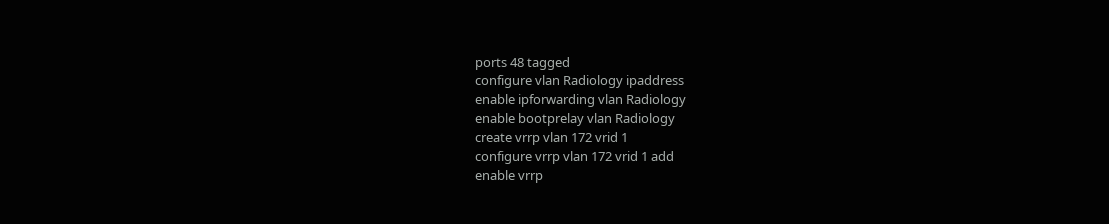ports 48 tagged
configure vlan Radiology ipaddress
enable ipforwarding vlan Radiology
enable bootprelay vlan Radiology
create vrrp vlan 172 vrid 1
configure vrrp vlan 172 vrid 1 add
enable vrrp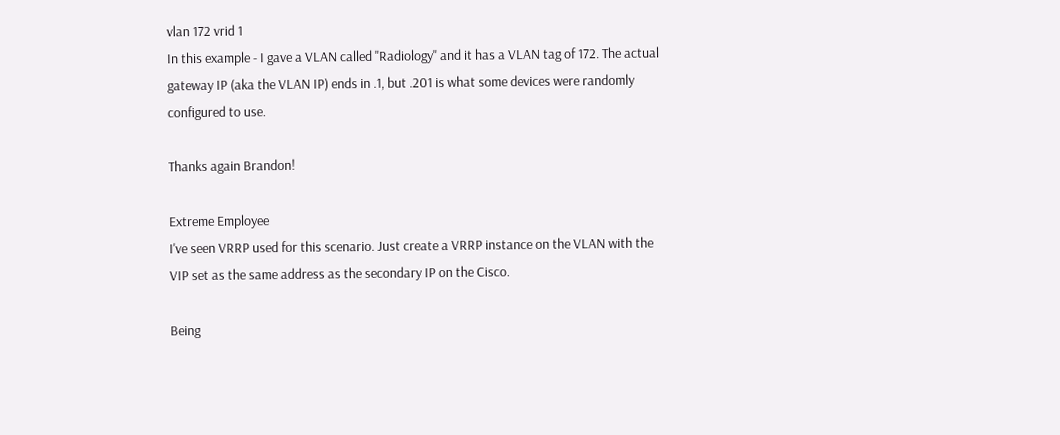vlan 172 vrid 1
In this example - I gave a VLAN called "Radiology" and it has a VLAN tag of 172. The actual gateway IP (aka the VLAN IP) ends in .1, but .201 is what some devices were randomly configured to use.

Thanks again Brandon!

Extreme Employee
I've seen VRRP used for this scenario. Just create a VRRP instance on the VLAN with the VIP set as the same address as the secondary IP on the Cisco.

Being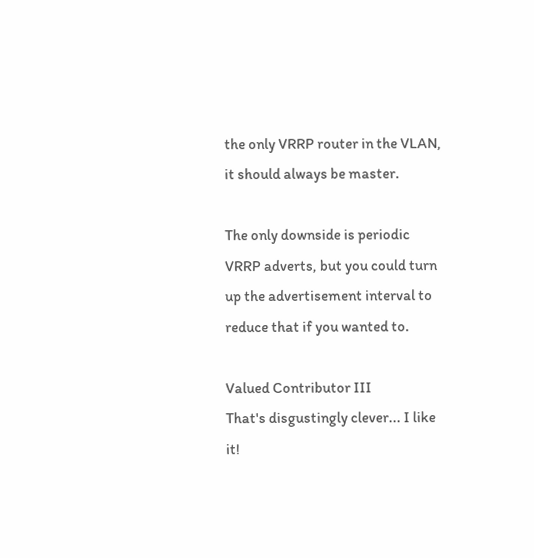the only VRRP router in the VLAN, it should always be master.

The only downside is periodic VRRP adverts, but you could turn up the advertisement interval to reduce that if you wanted to.

Valued Contributor III
That's disgustingly clever... I like it!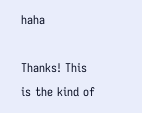haha

Thanks! This is the kind of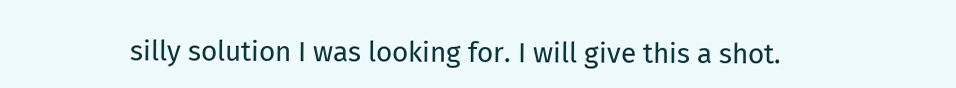silly solution I was looking for. I will give this a shot.